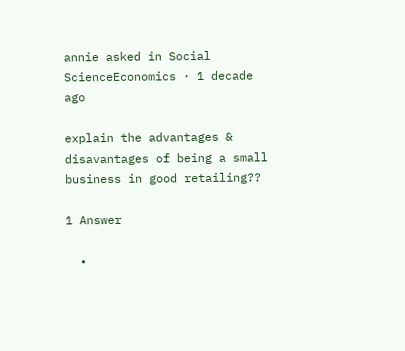annie asked in Social ScienceEconomics · 1 decade ago

explain the advantages & disavantages of being a small business in good retailing??

1 Answer

  •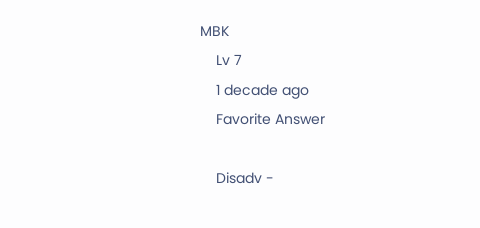MBK
    Lv 7
    1 decade ago
    Favorite Answer

    Disadv -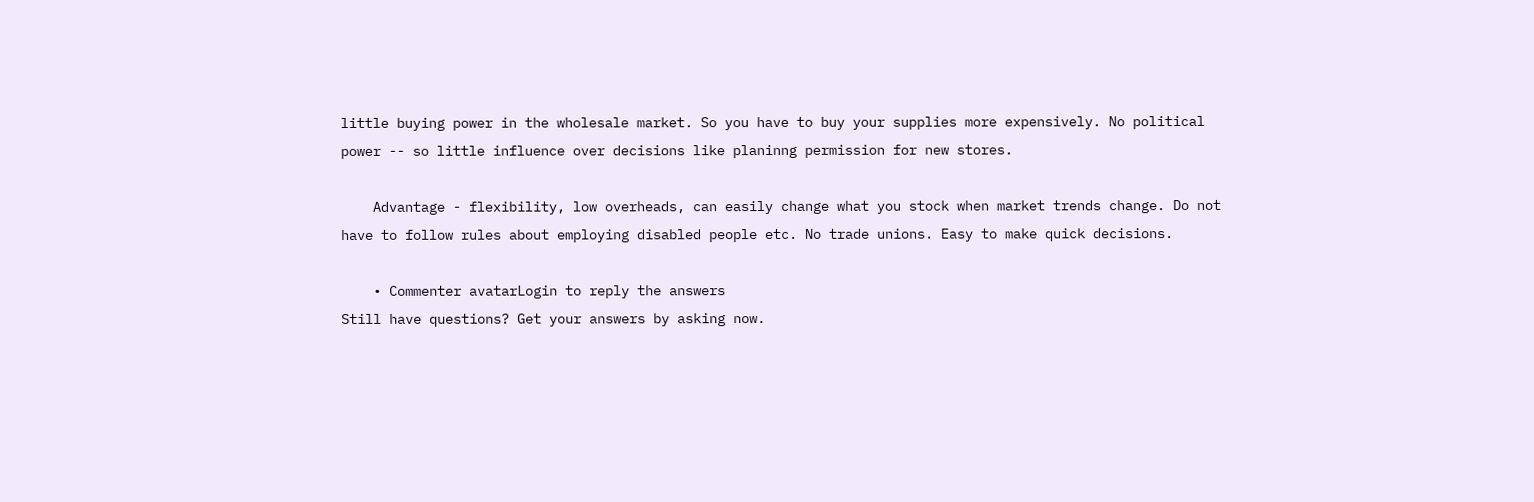little buying power in the wholesale market. So you have to buy your supplies more expensively. No political power -- so little influence over decisions like planinng permission for new stores.

    Advantage - flexibility, low overheads, can easily change what you stock when market trends change. Do not have to follow rules about employing disabled people etc. No trade unions. Easy to make quick decisions.

    • Commenter avatarLogin to reply the answers
Still have questions? Get your answers by asking now.